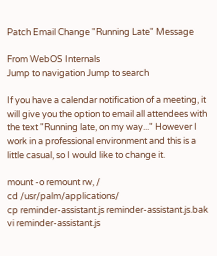Patch Email Change "Running Late" Message

From WebOS Internals
Jump to navigation Jump to search

If you have a calendar notification of a meeting, it will give you the option to email all attendees with the text "Running late, on my way..." However I work in a professional environment and this is a little casual, so I would like to change it.

mount -o remount rw, /
cd /usr/palm/applications/
cp reminder-assistant.js reminder-assistant.js.bak
vi reminder-assistant.js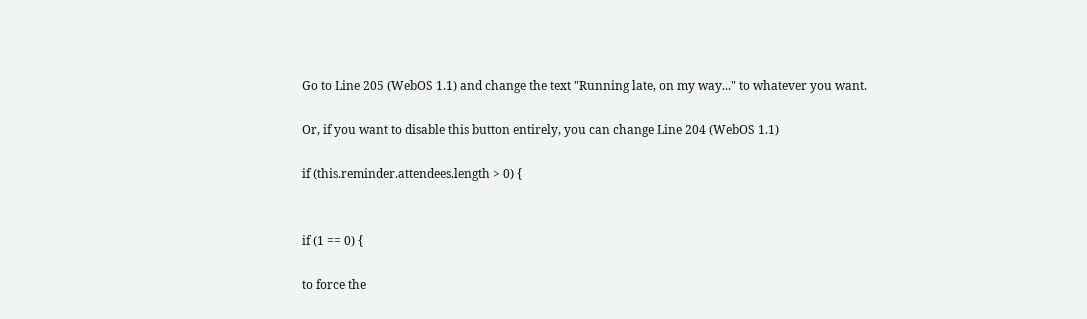Go to Line 205 (WebOS 1.1) and change the text "Running late, on my way..." to whatever you want.

Or, if you want to disable this button entirely, you can change Line 204 (WebOS 1.1)

if (this.reminder.attendees.length > 0) {


if (1 == 0) {

to force the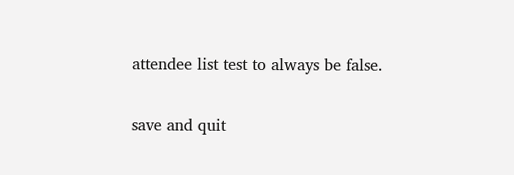attendee list test to always be false.

save and quit